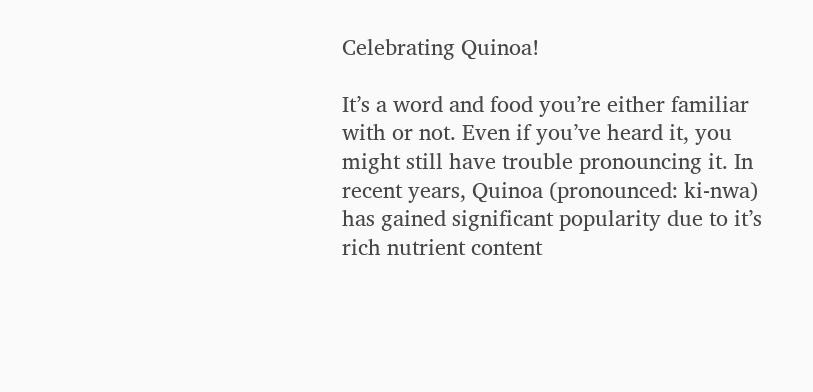Celebrating Quinoa!

It’s a word and food you’re either familiar with or not. Even if you’ve heard it, you might still have trouble pronouncing it. In recent years, Quinoa (pronounced: ki-nwa) has gained significant popularity due to it’s rich nutrient content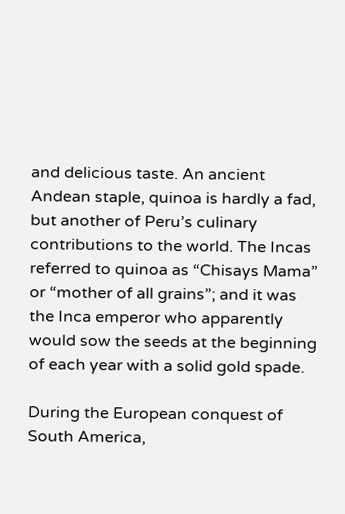and delicious taste. An ancient Andean staple, quinoa is hardly a fad, but another of Peru’s culinary contributions to the world. The Incas referred to quinoa as “Chisays Mama” or “mother of all grains”; and it was the Inca emperor who apparently would sow the seeds at the beginning of each year with a solid gold spade.

During the European conquest of South America,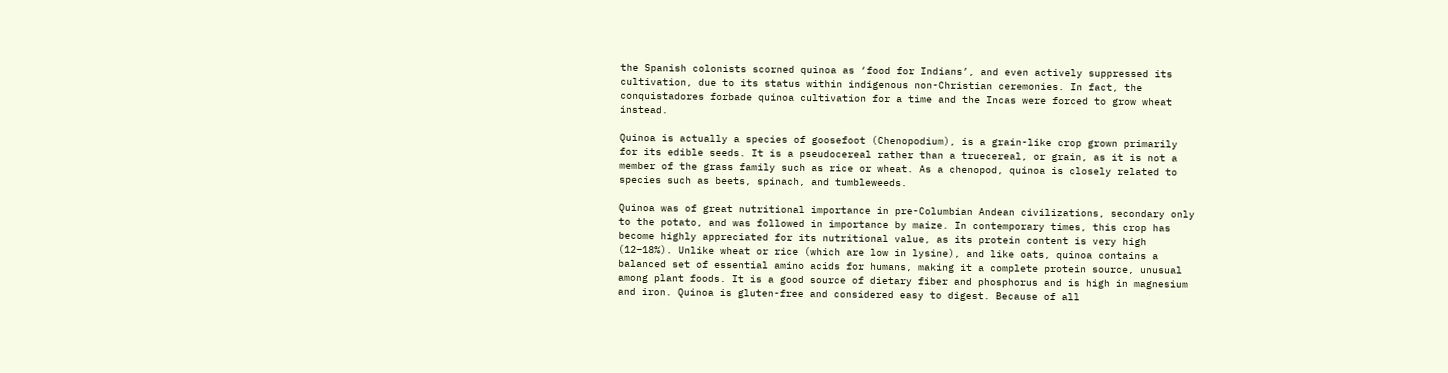the Spanish colonists scorned quinoa as ‘food for Indians’, and even actively suppressed its cultivation, due to its status within indigenous non-Christian ceremonies. In fact, the conquistadores forbade quinoa cultivation for a time and the Incas were forced to grow wheat instead.

Quinoa is actually a species of goosefoot (Chenopodium), is a grain-like crop grown primarily for its edible seeds. It is a pseudocereal rather than a truecereal, or grain, as it is not a member of the grass family such as rice or wheat. As a chenopod, quinoa is closely related to species such as beets, spinach, and tumbleweeds.

Quinoa was of great nutritional importance in pre-Columbian Andean civilizations, secondary only to the potato, and was followed in importance by maize. In contemporary times, this crop has become highly appreciated for its nutritional value, as its protein content is very high (12–18%). Unlike wheat or rice (which are low in lysine), and like oats, quinoa contains a balanced set of essential amino acids for humans, making it a complete protein source, unusual among plant foods. It is a good source of dietary fiber and phosphorus and is high in magnesium and iron. Quinoa is gluten-free and considered easy to digest. Because of all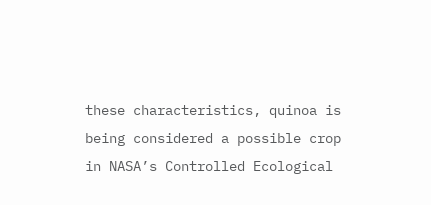these characteristics, quinoa is being considered a possible crop in NASA’s Controlled Ecological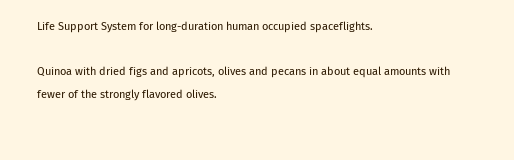Life Support System for long-duration human occupied spaceflights.

Quinoa with dried figs and apricots, olives and pecans in about equal amounts with fewer of the strongly flavored olives.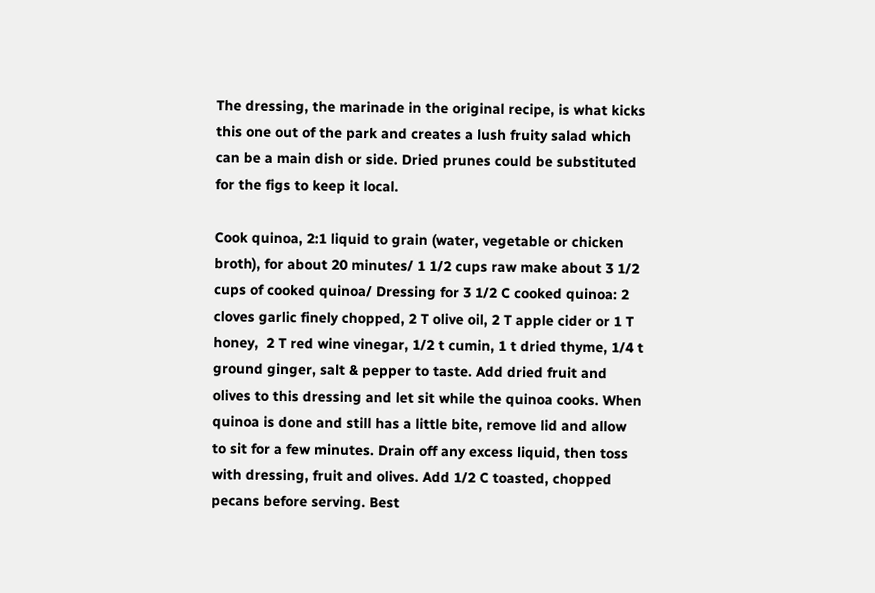The dressing, the marinade in the original recipe, is what kicks this one out of the park and creates a lush fruity salad which can be a main dish or side. Dried prunes could be substituted for the figs to keep it local.

Cook quinoa, 2:1 liquid to grain (water, vegetable or chicken broth), for about 20 minutes/ 1 1/2 cups raw make about 3 1/2 cups of cooked quinoa/ Dressing for 3 1/2 C cooked quinoa: 2 cloves garlic finely chopped, 2 T olive oil, 2 T apple cider or 1 T honey,  2 T red wine vinegar, 1/2 t cumin, 1 t dried thyme, 1/4 t ground ginger, salt & pepper to taste. Add dried fruit and olives to this dressing and let sit while the quinoa cooks. When quinoa is done and still has a little bite, remove lid and allow to sit for a few minutes. Drain off any excess liquid, then toss with dressing, fruit and olives. Add 1/2 C toasted, chopped pecans before serving. Best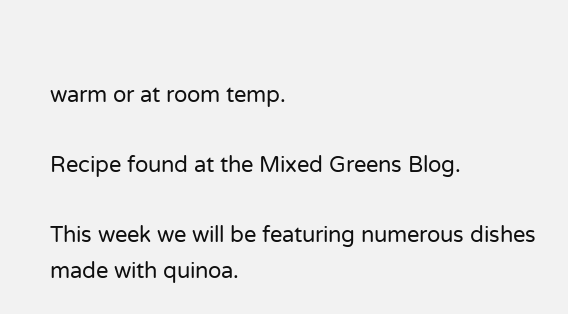warm or at room temp.

Recipe found at the Mixed Greens Blog.

This week we will be featuring numerous dishes made with quinoa.